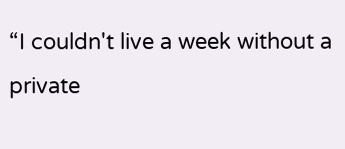“I couldn't live a week without a private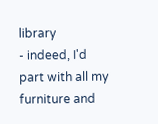library
- indeed, I'd part with all my furniture and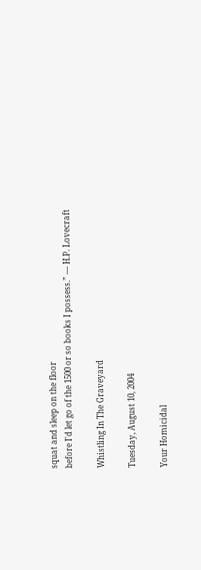squat and sleep on the floor
before I'd let go of the 1500 or so books I possess.” ― H.P. Lovecraft

Whistling In The Graveyard

Tuesday, August 10, 2004

Your Homicidal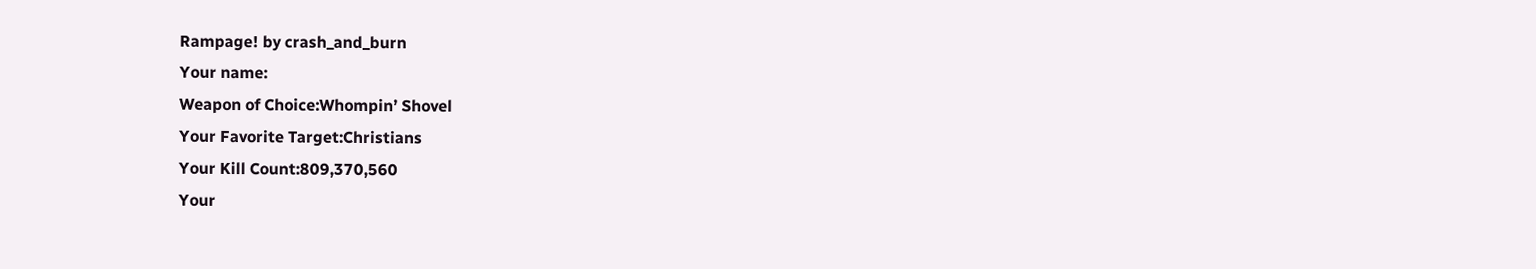Rampage! by crash_and_burn
Your name:
Weapon of Choice:Whompin’ Shovel
Your Favorite Target:Christians
Your Kill Count:809,370,560
Your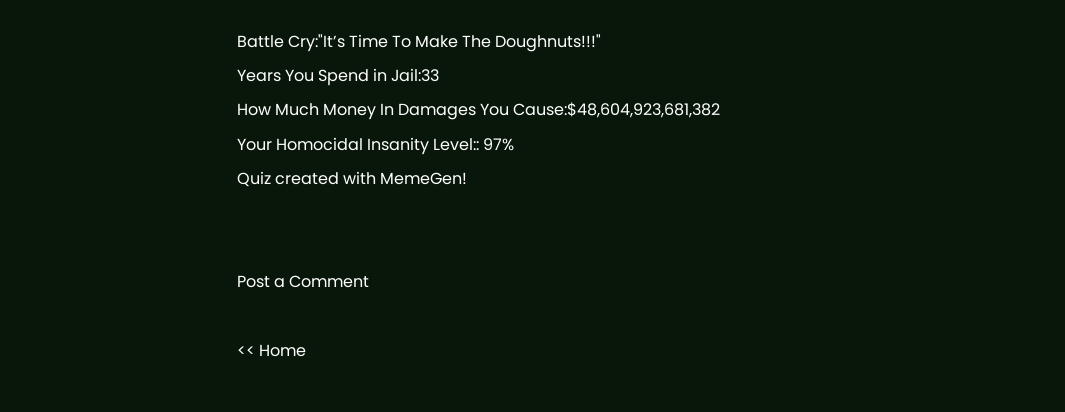Battle Cry:"It’s Time To Make The Doughnuts!!!"
Years You Spend in Jail:33
How Much Money In Damages You Cause:$48,604,923,681,382
Your Homocidal Insanity Level:: 97%
Quiz created with MemeGen!


Post a Comment

<< Home